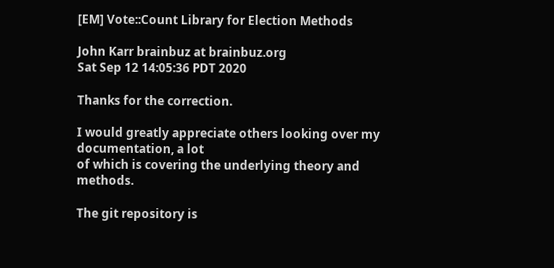[EM] Vote::Count Library for Election Methods

John Karr brainbuz at brainbuz.org
Sat Sep 12 14:05:36 PDT 2020

Thanks for the correction.

I would greatly appreciate others looking over my documentation, a lot
of which is covering the underlying theory and methods.

The git repository is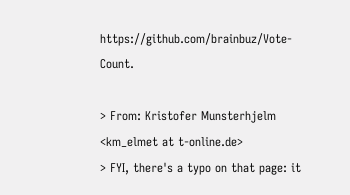https://github.com/brainbuz/Vote-Count.

> From: Kristofer Munsterhjelm <km_elmet at t-online.de>
> FYI, there's a typo on that page: it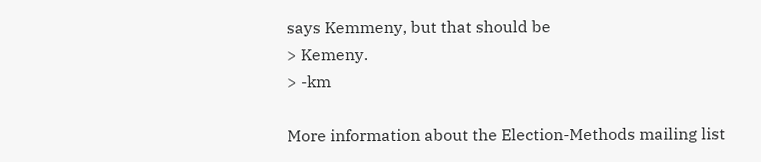says Kemmeny, but that should be
> Kemeny.
> -km

More information about the Election-Methods mailing list